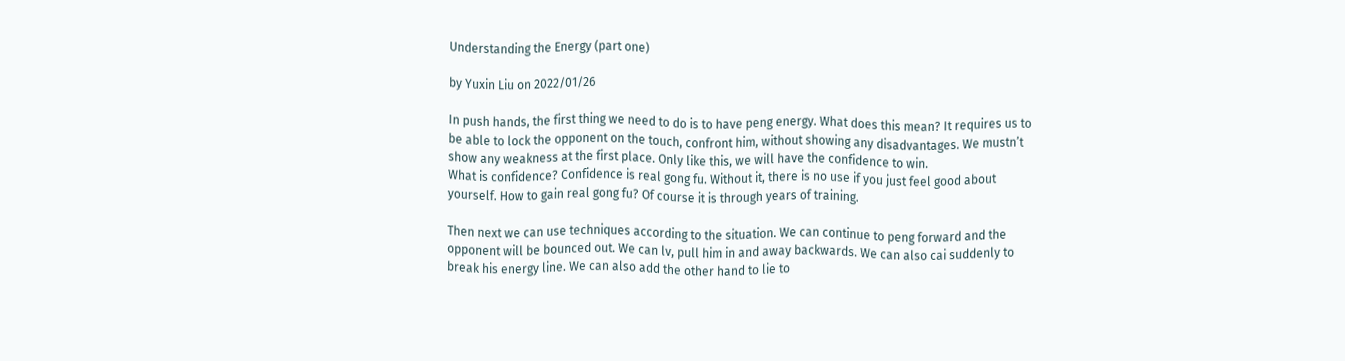Understanding the Energy (part one)

by Yuxin Liu on 2022/01/26

In push hands, the first thing we need to do is to have peng energy. What does this mean? It requires us to be able to lock the opponent on the touch, confront him, without showing any disadvantages. We mustn’t show any weakness at the first place. Only like this, we will have the confidence to win.
What is confidence? Confidence is real gong fu. Without it, there is no use if you just feel good about yourself. How to gain real gong fu? Of course it is through years of training.

Then next we can use techniques according to the situation. We can continue to peng forward and the opponent will be bounced out. We can lv, pull him in and away backwards. We can also cai suddenly to break his energy line. We can also add the other hand to lie to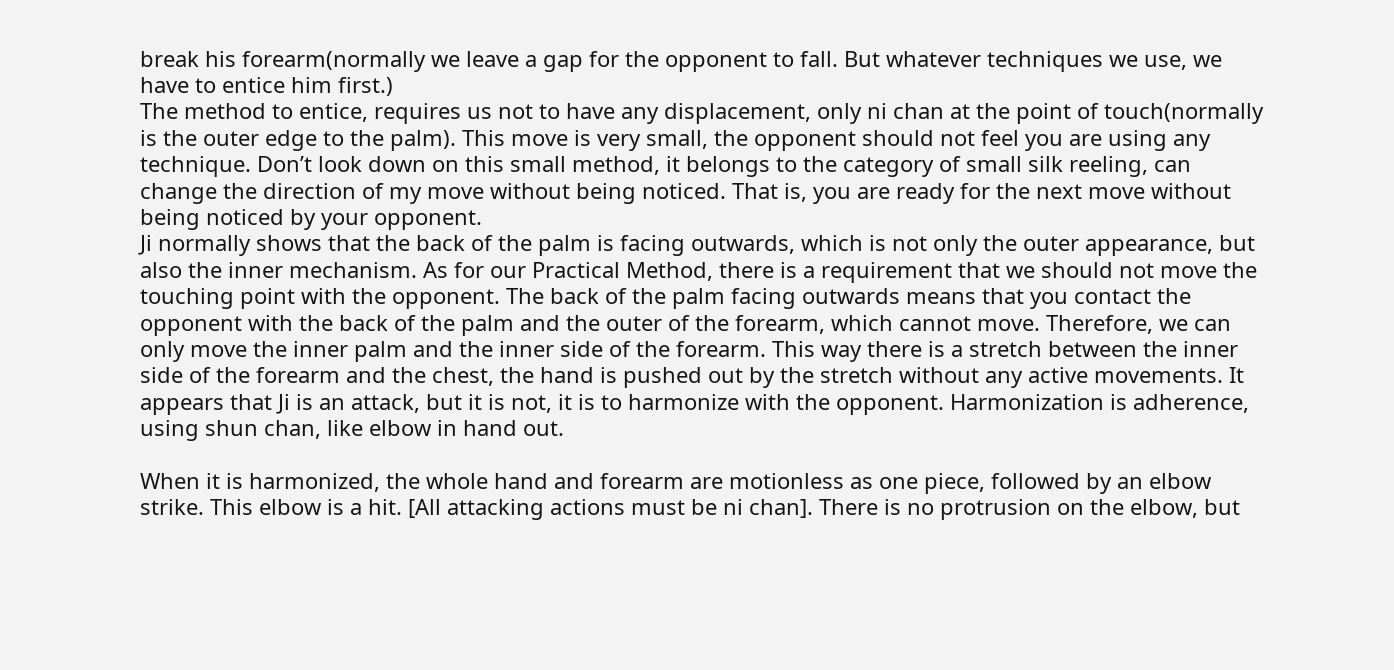break his forearm(normally we leave a gap for the opponent to fall. But whatever techniques we use, we have to entice him first.)
The method to entice, requires us not to have any displacement, only ni chan at the point of touch(normally is the outer edge to the palm). This move is very small, the opponent should not feel you are using any technique. Don’t look down on this small method, it belongs to the category of small silk reeling, can change the direction of my move without being noticed. That is, you are ready for the next move without being noticed by your opponent.
Ji normally shows that the back of the palm is facing outwards, which is not only the outer appearance, but also the inner mechanism. As for our Practical Method, there is a requirement that we should not move the touching point with the opponent. The back of the palm facing outwards means that you contact the opponent with the back of the palm and the outer of the forearm, which cannot move. Therefore, we can only move the inner palm and the inner side of the forearm. This way there is a stretch between the inner side of the forearm and the chest, the hand is pushed out by the stretch without any active movements. It appears that Ji is an attack, but it is not, it is to harmonize with the opponent. Harmonization is adherence, using shun chan, like elbow in hand out.

When it is harmonized, the whole hand and forearm are motionless as one piece, followed by an elbow strike. This elbow is a hit. [All attacking actions must be ni chan]. There is no protrusion on the elbow, but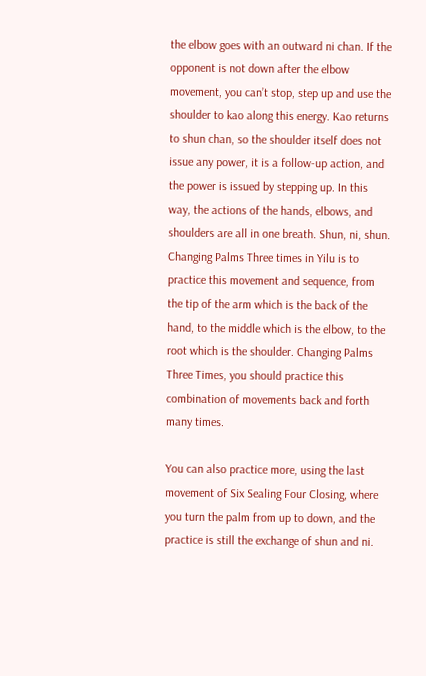the elbow goes with an outward ni chan. If the opponent is not down after the elbow movement, you can’t stop, step up and use the shoulder to kao along this energy. Kao returns to shun chan, so the shoulder itself does not issue any power, it is a follow-up action, and the power is issued by stepping up. In this way, the actions of the hands, elbows, and shoulders are all in one breath. Shun, ni, shun. Changing Palms Three times in Yilu is to practice this movement and sequence, from the tip of the arm which is the back of the hand, to the middle which is the elbow, to the root which is the shoulder. Changing Palms Three Times, you should practice this combination of movements back and forth many times.

You can also practice more, using the last movement of Six Sealing Four Closing, where you turn the palm from up to down, and the practice is still the exchange of shun and ni.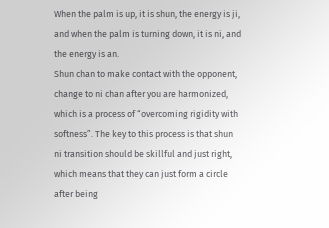When the palm is up, it is shun, the energy is ji, and when the palm is turning down, it is ni, and the energy is an.
Shun chan to make contact with the opponent, change to ni chan after you are harmonized, which is a process of “overcoming rigidity with softness”. The key to this process is that shun ni transition should be skillful and just right, which means that they can just form a circle after being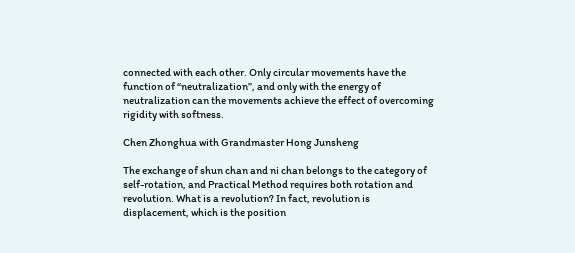connected with each other. Only circular movements have the function of “neutralization”, and only with the energy of neutralization can the movements achieve the effect of overcoming rigidity with softness.

Chen Zhonghua with Grandmaster Hong Junsheng

The exchange of shun chan and ni chan belongs to the category of self-rotation, and Practical Method requires both rotation and revolution. What is a revolution? In fact, revolution is displacement, which is the position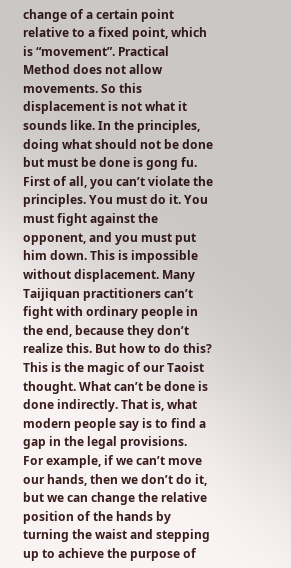change of a certain point relative to a fixed point, which is “movement”. Practical Method does not allow movements. So this displacement is not what it sounds like. In the principles, doing what should not be done but must be done is gong fu. First of all, you can’t violate the principles. You must do it. You must fight against the opponent, and you must put him down. This is impossible without displacement. Many Taijiquan practitioners can’t fight with ordinary people in the end, because they don’t realize this. But how to do this? This is the magic of our Taoist thought. What can’t be done is done indirectly. That is, what modern people say is to find a gap in the legal provisions.
For example, if we can’t move our hands, then we don’t do it, but we can change the relative position of the hands by turning the waist and stepping up to achieve the purpose of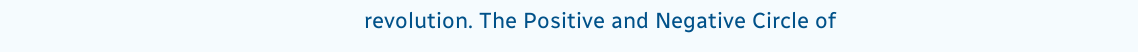revolution. The Positive and Negative Circle of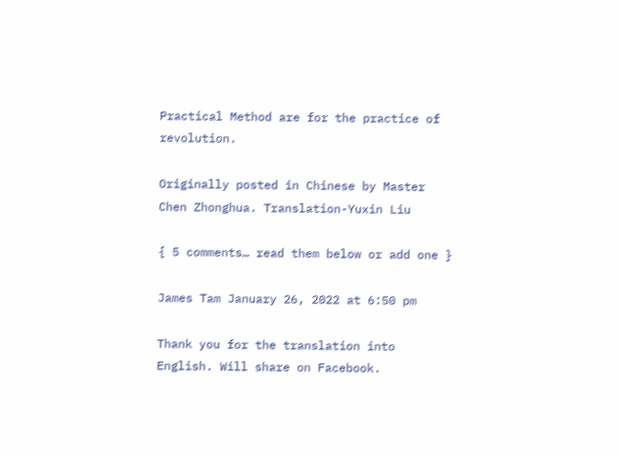Practical Method are for the practice of revolution.

Originally posted in Chinese by Master Chen Zhonghua. Translation-Yuxin Liu

{ 5 comments… read them below or add one }

James Tam January 26, 2022 at 6:50 pm

Thank you for the translation into English. Will share on Facebook.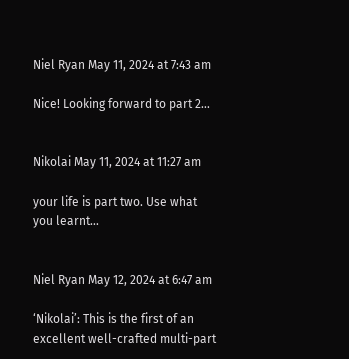Niel Ryan May 11, 2024 at 7:43 am

Nice! Looking forward to part 2…


Nikolai May 11, 2024 at 11:27 am

your life is part two. Use what you learnt…


Niel Ryan May 12, 2024 at 6:47 am

‘Nikolai’: This is the first of an excellent well-crafted multi-part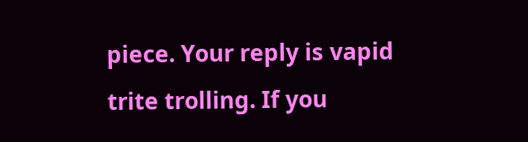piece. Your reply is vapid trite trolling. If you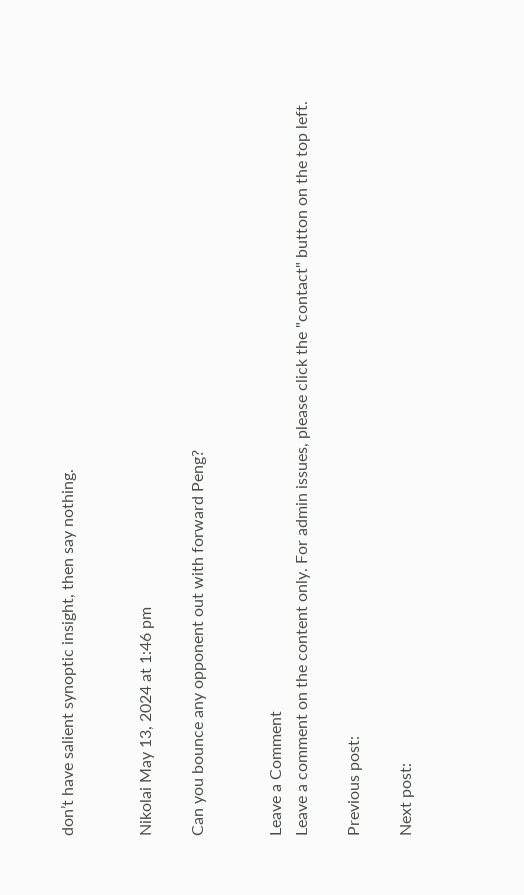don’t have salient synoptic insight, then say nothing.


Nikolai May 13, 2024 at 1:46 pm

Can you bounce any opponent out with forward Peng?


Leave a Comment
Leave a comment on the content only. For admin issues, please click the "contact" button on the top left.

Previous post:

Next post: